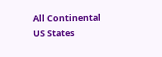All Continental US States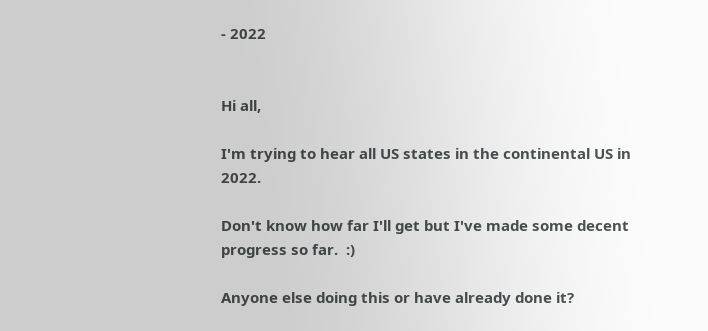- 2022


Hi all,

I'm trying to hear all US states in the continental US in 2022.

Don't know how far I'll get but I've made some decent progress so far.  :)

Anyone else doing this or have already done it?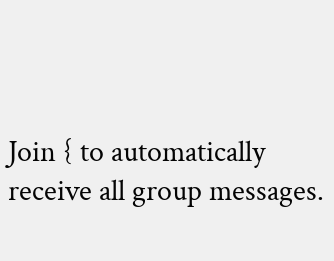Join { to automatically receive all group messages.